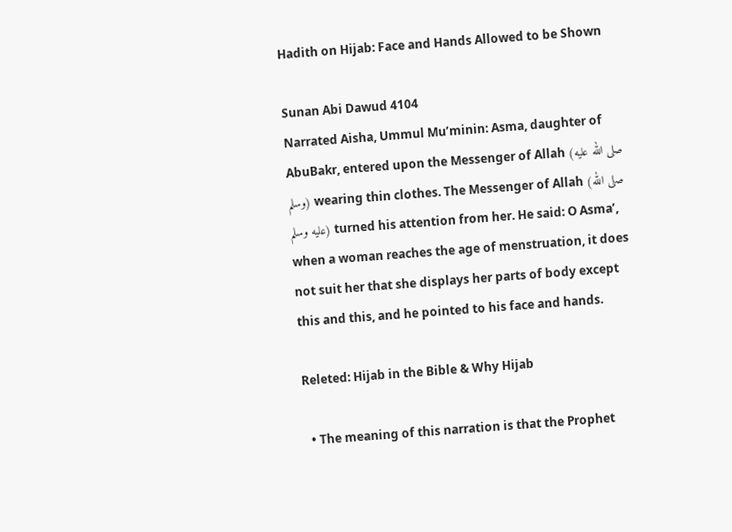Hadith on Hijab: Face and Hands Allowed to be Shown

Sunan Abi Dawud 4104
Narrated Aisha, Ummul Mu’minin: Asma, daughter of AbuBakr, entered upon the Messenger of Allah (صلى الله عليه وسلم) wearing thin clothes. The Messenger of Allah (صلى الله عليه وسلم) turned his attention from her. He said: O Asma’, when a woman reaches the age of menstruation, it does not suit her that she displays her parts of body except this and this, and he pointed to his face and hands.

Releted: Hijab in the Bible & Why Hijab

  • The meaning of this narration is that the Prophet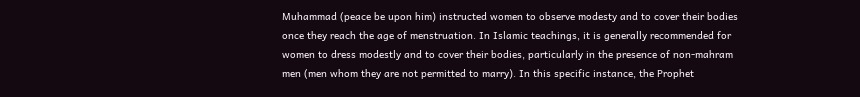Muhammad (peace be upon him) instructed women to observe modesty and to cover their bodies once they reach the age of menstruation. In Islamic teachings, it is generally recommended for women to dress modestly and to cover their bodies, particularly in the presence of non-mahram men (men whom they are not permitted to marry). In this specific instance, the Prophet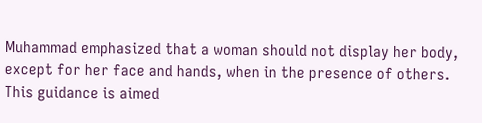Muhammad emphasized that a woman should not display her body, except for her face and hands, when in the presence of others. This guidance is aimed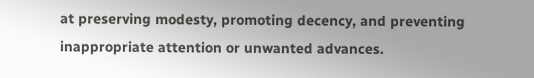at preserving modesty, promoting decency, and preventing inappropriate attention or unwanted advances.